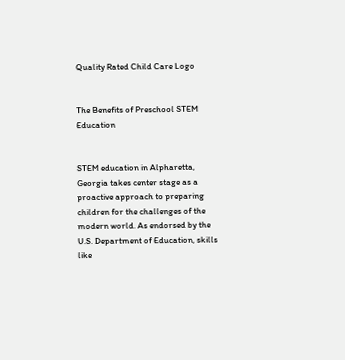Quality Rated Child Care Logo


The Benefits of Preschool STEM Education


STEM education in Alpharetta, Georgia takes center stage as a proactive approach to preparing children for the challenges of the modern world. As endorsed by the U.S. Department of Education, skills like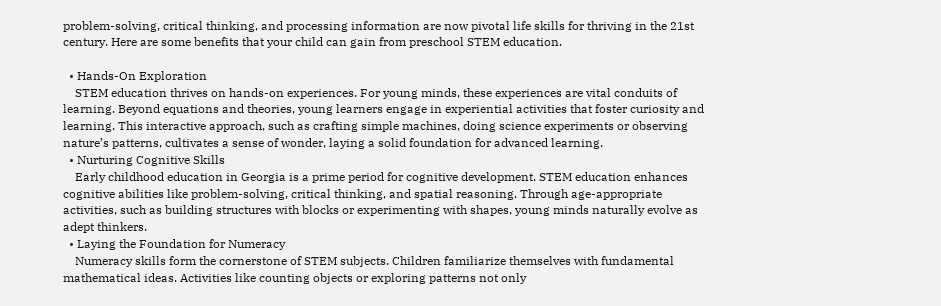problem-solving, critical thinking, and processing information are now pivotal life skills for thriving in the 21st century. Here are some benefits that your child can gain from preschool STEM education.

  • Hands-On Exploration
    STEM education thrives on hands-on experiences. For young minds, these experiences are vital conduits of learning. Beyond equations and theories, young learners engage in experiential activities that foster curiosity and learning. This interactive approach, such as crafting simple machines, doing science experiments or observing nature’s patterns, cultivates a sense of wonder, laying a solid foundation for advanced learning.
  • Nurturing Cognitive Skills
    Early childhood education in Georgia is a prime period for cognitive development. STEM education enhances cognitive abilities like problem-solving, critical thinking, and spatial reasoning. Through age-appropriate activities, such as building structures with blocks or experimenting with shapes, young minds naturally evolve as adept thinkers.
  • Laying the Foundation for Numeracy
    Numeracy skills form the cornerstone of STEM subjects. Children familiarize themselves with fundamental mathematical ideas. Activities like counting objects or exploring patterns not only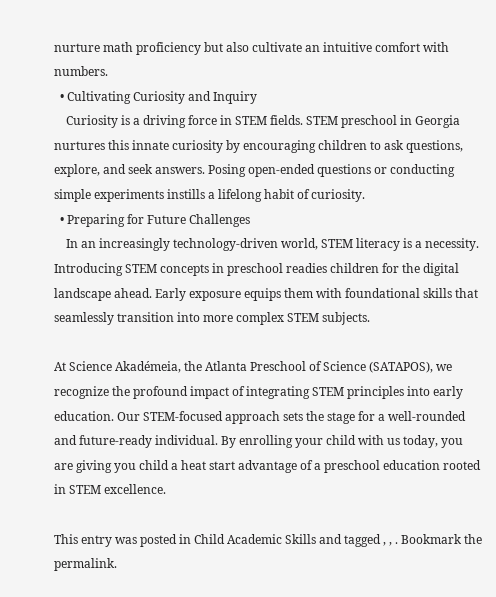nurture math proficiency but also cultivate an intuitive comfort with numbers.
  • Cultivating Curiosity and Inquiry
    Curiosity is a driving force in STEM fields. STEM preschool in Georgia nurtures this innate curiosity by encouraging children to ask questions, explore, and seek answers. Posing open-ended questions or conducting simple experiments instills a lifelong habit of curiosity.
  • Preparing for Future Challenges
    In an increasingly technology-driven world, STEM literacy is a necessity. Introducing STEM concepts in preschool readies children for the digital landscape ahead. Early exposure equips them with foundational skills that seamlessly transition into more complex STEM subjects.

At Science Akadémeia, the Atlanta Preschool of Science (SATAPOS), we recognize the profound impact of integrating STEM principles into early education. Our STEM-focused approach sets the stage for a well-rounded and future-ready individual. By enrolling your child with us today, you are giving you child a heat start advantage of a preschool education rooted in STEM excellence.

This entry was posted in Child Academic Skills and tagged , , . Bookmark the permalink.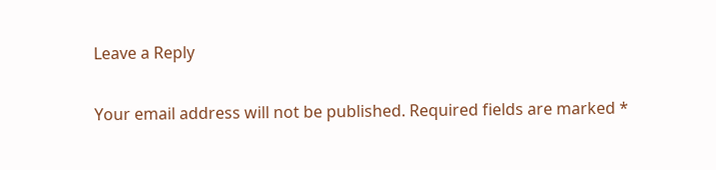Leave a Reply

Your email address will not be published. Required fields are marked *